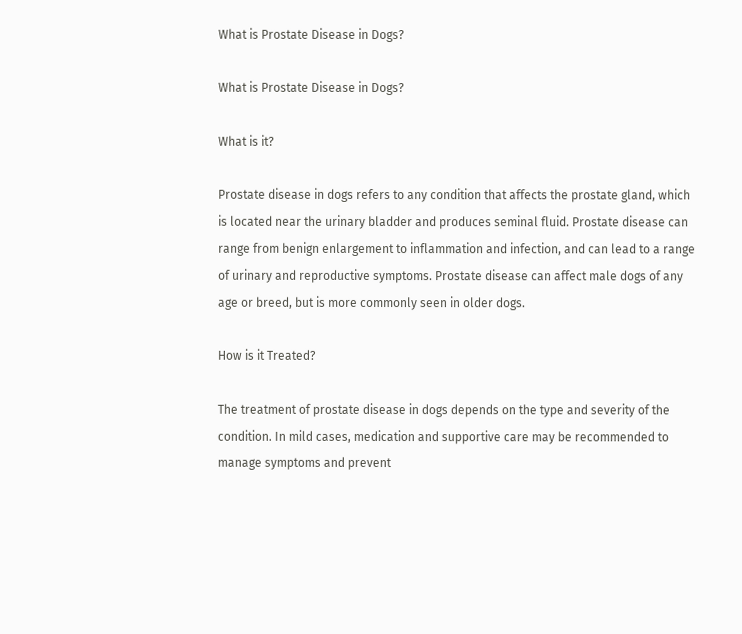What is Prostate Disease in Dogs?

What is Prostate Disease in Dogs?

What is it?

Prostate disease in dogs refers to any condition that affects the prostate gland, which is located near the urinary bladder and produces seminal fluid. Prostate disease can range from benign enlargement to inflammation and infection, and can lead to a range of urinary and reproductive symptoms. Prostate disease can affect male dogs of any age or breed, but is more commonly seen in older dogs.

How is it Treated?

The treatment of prostate disease in dogs depends on the type and severity of the condition. In mild cases, medication and supportive care may be recommended to manage symptoms and prevent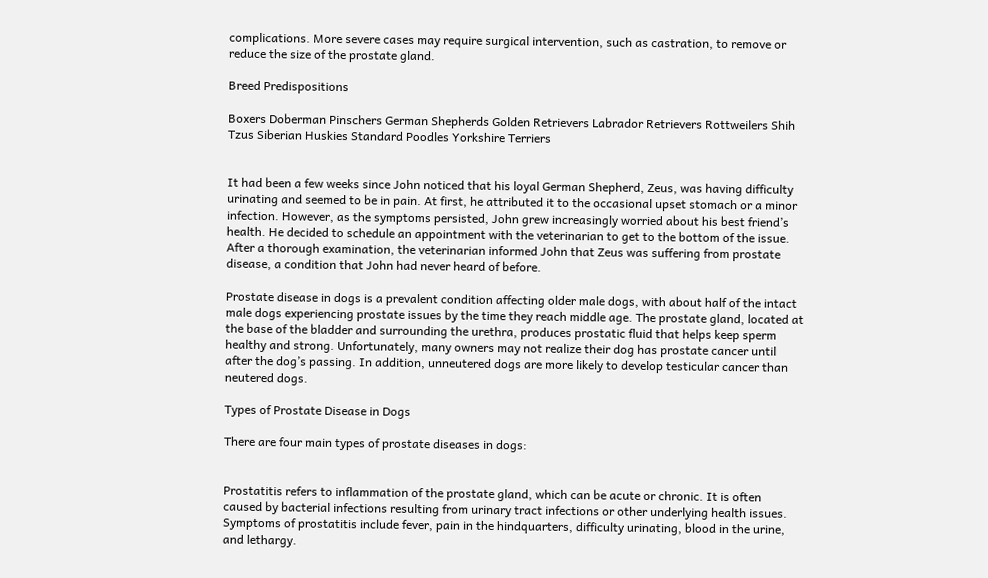complications. More severe cases may require surgical intervention, such as castration, to remove or reduce the size of the prostate gland.

Breed Predispositions

Boxers Doberman Pinschers German Shepherds Golden Retrievers Labrador Retrievers Rottweilers Shih Tzus Siberian Huskies Standard Poodles Yorkshire Terriers


It had been a few weeks since John noticed that his loyal German Shepherd, Zeus, was having difficulty urinating and seemed to be in pain. At first, he attributed it to the occasional upset stomach or a minor infection. However, as the symptoms persisted, John grew increasingly worried about his best friend’s health. He decided to schedule an appointment with the veterinarian to get to the bottom of the issue. After a thorough examination, the veterinarian informed John that Zeus was suffering from prostate disease, a condition that John had never heard of before.

Prostate disease in dogs is a prevalent condition affecting older male dogs, with about half of the intact male dogs experiencing prostate issues by the time they reach middle age. The prostate gland, located at the base of the bladder and surrounding the urethra, produces prostatic fluid that helps keep sperm healthy and strong. Unfortunately, many owners may not realize their dog has prostate cancer until after the dog’s passing. In addition, unneutered dogs are more likely to develop testicular cancer than neutered dogs.

Types of Prostate Disease in Dogs

There are four main types of prostate diseases in dogs:


Prostatitis refers to inflammation of the prostate gland, which can be acute or chronic. It is often caused by bacterial infections resulting from urinary tract infections or other underlying health issues. Symptoms of prostatitis include fever, pain in the hindquarters, difficulty urinating, blood in the urine, and lethargy.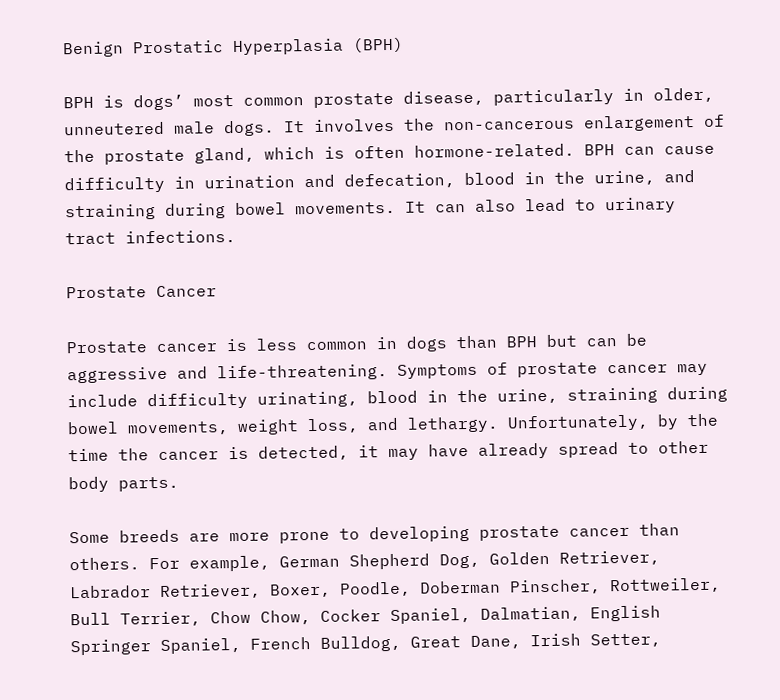Benign Prostatic Hyperplasia (BPH)

BPH is dogs’ most common prostate disease, particularly in older, unneutered male dogs. It involves the non-cancerous enlargement of the prostate gland, which is often hormone-related. BPH can cause difficulty in urination and defecation, blood in the urine, and straining during bowel movements. It can also lead to urinary tract infections.

Prostate Cancer

Prostate cancer is less common in dogs than BPH but can be aggressive and life-threatening. Symptoms of prostate cancer may include difficulty urinating, blood in the urine, straining during bowel movements, weight loss, and lethargy. Unfortunately, by the time the cancer is detected, it may have already spread to other body parts.

Some breeds are more prone to developing prostate cancer than others. For example, German Shepherd Dog, Golden Retriever, Labrador Retriever, Boxer, Poodle, Doberman Pinscher, Rottweiler, Bull Terrier, Chow Chow, Cocker Spaniel, Dalmatian, English Springer Spaniel, French Bulldog, Great Dane, Irish Setter,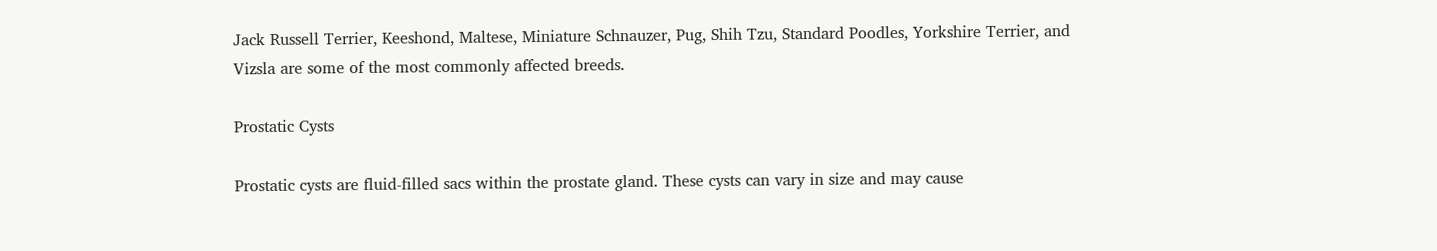Jack Russell Terrier, Keeshond, Maltese, Miniature Schnauzer, Pug, Shih Tzu, Standard Poodles, Yorkshire Terrier, and Vizsla are some of the most commonly affected breeds.

Prostatic Cysts

Prostatic cysts are fluid-filled sacs within the prostate gland. These cysts can vary in size and may cause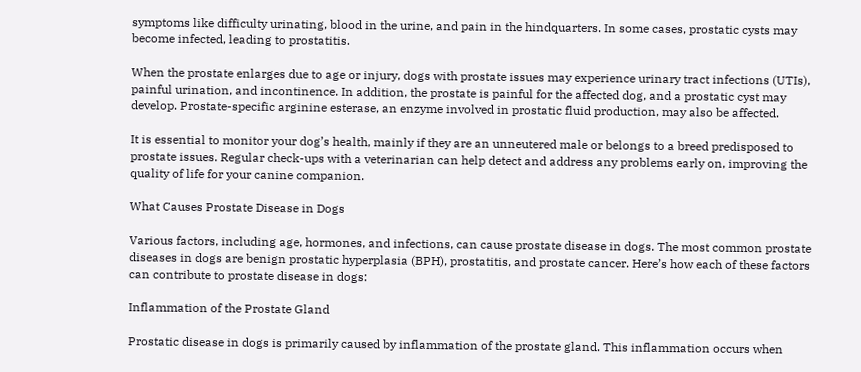symptoms like difficulty urinating, blood in the urine, and pain in the hindquarters. In some cases, prostatic cysts may become infected, leading to prostatitis.

When the prostate enlarges due to age or injury, dogs with prostate issues may experience urinary tract infections (UTIs), painful urination, and incontinence. In addition, the prostate is painful for the affected dog, and a prostatic cyst may develop. Prostate-specific arginine esterase, an enzyme involved in prostatic fluid production, may also be affected.

It is essential to monitor your dog’s health, mainly if they are an unneutered male or belongs to a breed predisposed to prostate issues. Regular check-ups with a veterinarian can help detect and address any problems early on, improving the quality of life for your canine companion.

What Causes Prostate Disease in Dogs

Various factors, including age, hormones, and infections, can cause prostate disease in dogs. The most common prostate diseases in dogs are benign prostatic hyperplasia (BPH), prostatitis, and prostate cancer. Here’s how each of these factors can contribute to prostate disease in dogs:

Inflammation of the Prostate Gland

Prostatic disease in dogs is primarily caused by inflammation of the prostate gland. This inflammation occurs when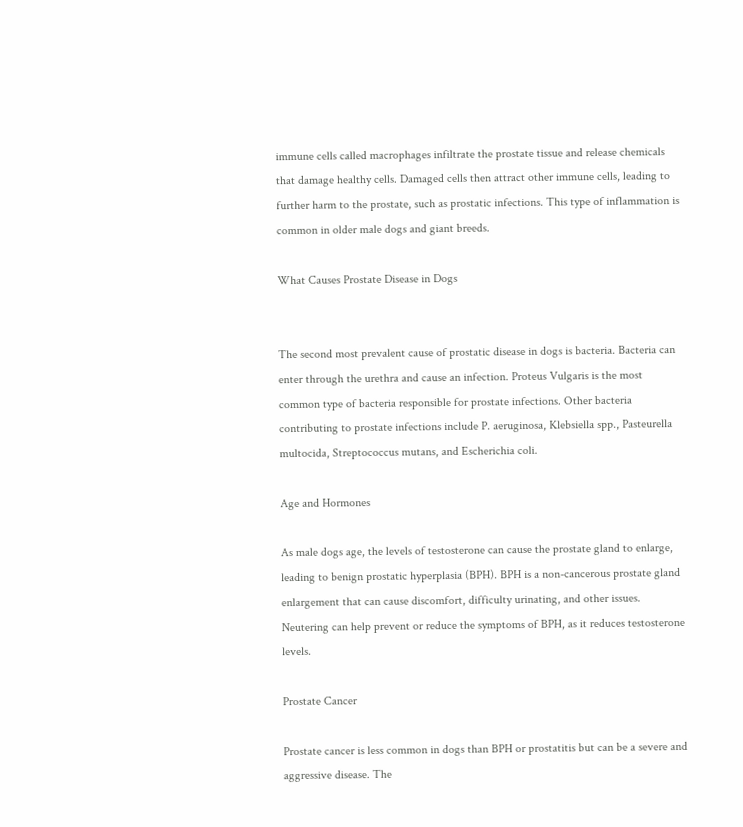immune cells called macrophages infiltrate the prostate tissue and release chemicals that damage healthy cells. Damaged cells then attract other immune cells, leading to further harm to the prostate, such as prostatic infections. This type of inflammation is common in older male dogs and giant breeds.

What Causes Prostate Disease in Dogs


The second most prevalent cause of prostatic disease in dogs is bacteria. Bacteria can enter through the urethra and cause an infection. Proteus Vulgaris is the most common type of bacteria responsible for prostate infections. Other bacteria contributing to prostate infections include P. aeruginosa, Klebsiella spp., Pasteurella multocida, Streptococcus mutans, and Escherichia coli.

Age and Hormones

As male dogs age, the levels of testosterone can cause the prostate gland to enlarge, leading to benign prostatic hyperplasia (BPH). BPH is a non-cancerous prostate gland enlargement that can cause discomfort, difficulty urinating, and other issues. Neutering can help prevent or reduce the symptoms of BPH, as it reduces testosterone levels.

Prostate Cancer

Prostate cancer is less common in dogs than BPH or prostatitis but can be a severe and aggressive disease. The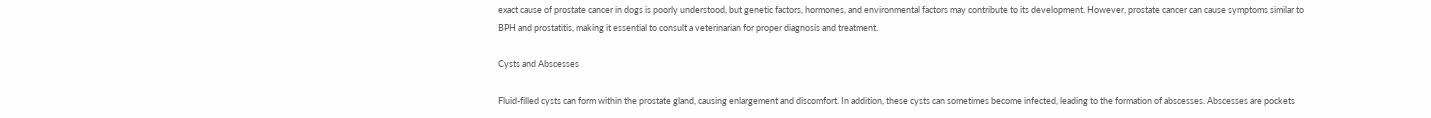exact cause of prostate cancer in dogs is poorly understood, but genetic factors, hormones, and environmental factors may contribute to its development. However, prostate cancer can cause symptoms similar to BPH and prostatitis, making it essential to consult a veterinarian for proper diagnosis and treatment.

Cysts and Abscesses

Fluid-filled cysts can form within the prostate gland, causing enlargement and discomfort. In addition, these cysts can sometimes become infected, leading to the formation of abscesses. Abscesses are pockets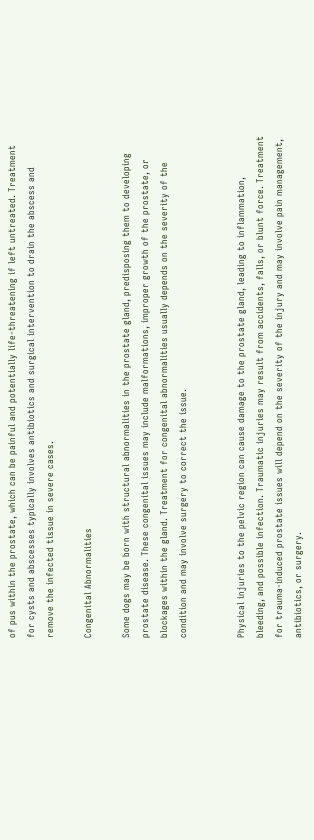of pus within the prostate, which can be painful and potentially life-threatening if left untreated. Treatment for cysts and abscesses typically involves antibiotics and surgical intervention to drain the abscess and remove the infected tissue in severe cases.

Congenital Abnormalities

Some dogs may be born with structural abnormalities in the prostate gland, predisposing them to developing prostate disease. These congenital issues may include malformations, improper growth of the prostate, or blockages within the gland. Treatment for congenital abnormalities usually depends on the severity of the condition and may involve surgery to correct the issue.


Physical injuries to the pelvic region can cause damage to the prostate gland, leading to inflammation, bleeding, and possible infection. Traumatic injuries may result from accidents, falls, or blunt force. Treatment for trauma-induced prostate issues will depend on the severity of the injury and may involve pain management, antibiotics, or surgery.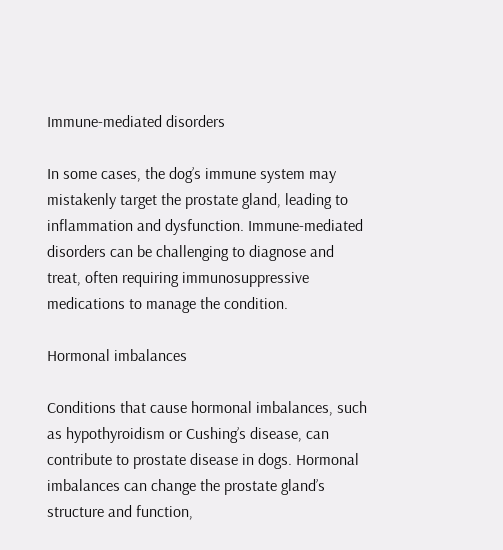Immune-mediated disorders

In some cases, the dog’s immune system may mistakenly target the prostate gland, leading to inflammation and dysfunction. Immune-mediated disorders can be challenging to diagnose and treat, often requiring immunosuppressive medications to manage the condition.

Hormonal imbalances

Conditions that cause hormonal imbalances, such as hypothyroidism or Cushing’s disease, can contribute to prostate disease in dogs. Hormonal imbalances can change the prostate gland’s structure and function,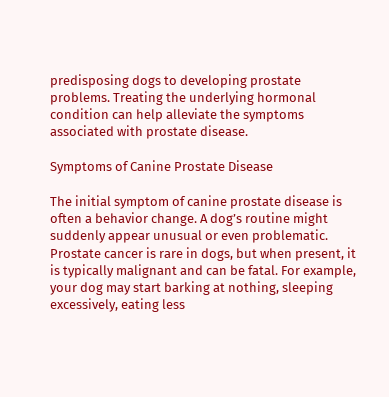predisposing dogs to developing prostate problems. Treating the underlying hormonal condition can help alleviate the symptoms associated with prostate disease.

Symptoms of Canine Prostate Disease

The initial symptom of canine prostate disease is often a behavior change. A dog’s routine might suddenly appear unusual or even problematic. Prostate cancer is rare in dogs, but when present, it is typically malignant and can be fatal. For example, your dog may start barking at nothing, sleeping excessively, eating less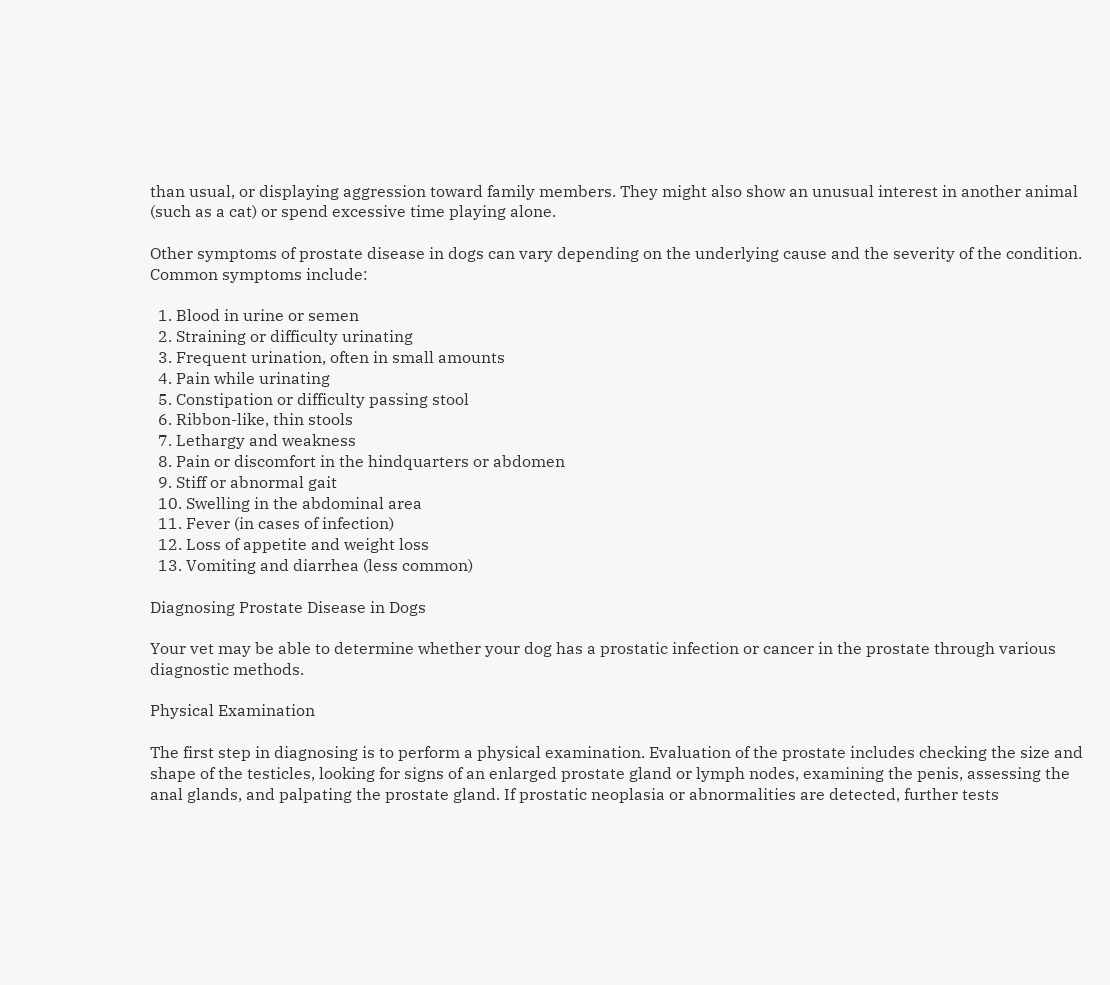than usual, or displaying aggression toward family members. They might also show an unusual interest in another animal (such as a cat) or spend excessive time playing alone.

Other symptoms of prostate disease in dogs can vary depending on the underlying cause and the severity of the condition. Common symptoms include:

  1. Blood in urine or semen
  2. Straining or difficulty urinating
  3. Frequent urination, often in small amounts
  4. Pain while urinating
  5. Constipation or difficulty passing stool
  6. Ribbon-like, thin stools
  7. Lethargy and weakness
  8. Pain or discomfort in the hindquarters or abdomen
  9. Stiff or abnormal gait
  10. Swelling in the abdominal area
  11. Fever (in cases of infection)
  12. Loss of appetite and weight loss
  13. Vomiting and diarrhea (less common)

Diagnosing Prostate Disease in Dogs

Your vet may be able to determine whether your dog has a prostatic infection or cancer in the prostate through various diagnostic methods.

Physical Examination

The first step in diagnosing is to perform a physical examination. Evaluation of the prostate includes checking the size and shape of the testicles, looking for signs of an enlarged prostate gland or lymph nodes, examining the penis, assessing the anal glands, and palpating the prostate gland. If prostatic neoplasia or abnormalities are detected, further tests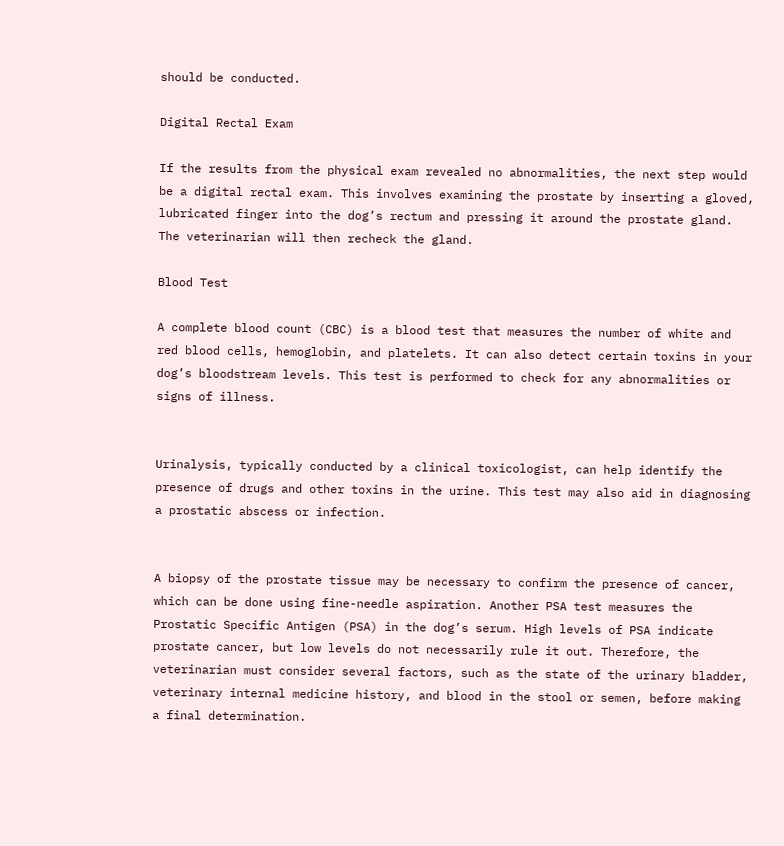should be conducted.

Digital Rectal Exam

If the results from the physical exam revealed no abnormalities, the next step would be a digital rectal exam. This involves examining the prostate by inserting a gloved, lubricated finger into the dog’s rectum and pressing it around the prostate gland. The veterinarian will then recheck the gland.

Blood Test

A complete blood count (CBC) is a blood test that measures the number of white and red blood cells, hemoglobin, and platelets. It can also detect certain toxins in your dog’s bloodstream levels. This test is performed to check for any abnormalities or signs of illness.


Urinalysis, typically conducted by a clinical toxicologist, can help identify the presence of drugs and other toxins in the urine. This test may also aid in diagnosing a prostatic abscess or infection.


A biopsy of the prostate tissue may be necessary to confirm the presence of cancer, which can be done using fine-needle aspiration. Another PSA test measures the Prostatic Specific Antigen (PSA) in the dog’s serum. High levels of PSA indicate prostate cancer, but low levels do not necessarily rule it out. Therefore, the veterinarian must consider several factors, such as the state of the urinary bladder, veterinary internal medicine history, and blood in the stool or semen, before making a final determination.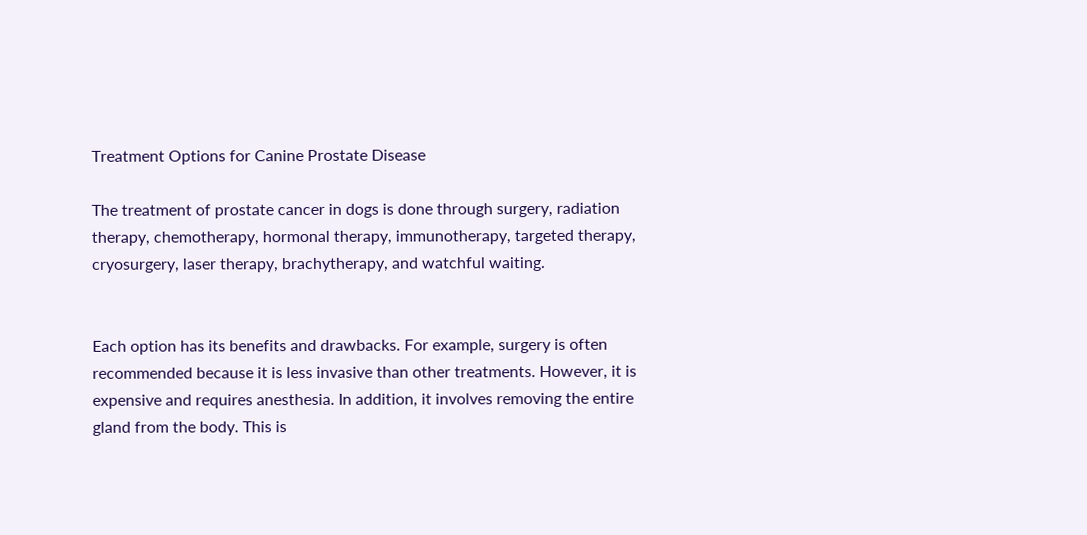Treatment Options for Canine Prostate Disease

The treatment of prostate cancer in dogs is done through surgery, radiation therapy, chemotherapy, hormonal therapy, immunotherapy, targeted therapy, cryosurgery, laser therapy, brachytherapy, and watchful waiting.


Each option has its benefits and drawbacks. For example, surgery is often recommended because it is less invasive than other treatments. However, it is expensive and requires anesthesia. In addition, it involves removing the entire gland from the body. This is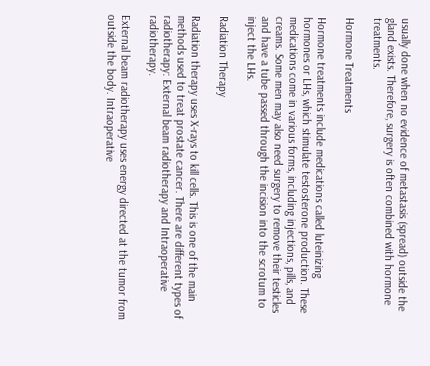usually done when no evidence of metastasis (spread) outside the gland exists. Therefore, surgery is often combined with hormone treatments.

Hormone Treatments

Hormone treatments include medications called luteinizing hormones or LHs, which stimulate testosterone production. These medications come in various forms, including injections, pills, and creams. Some men may also need surgery to remove their testicles and have a tube passed through the incision into the scrotum to inject the LHs.

Radiation Therapy

Radiation therapy uses X-rays to kill cells. This is one of the main methods used to treat prostate cancer. There are different types of radiotherapy: External beam radiotherapy and Intraoperative radiotherapy.

External beam radiotherapy uses energy directed at the tumor from outside the body. Intraoperative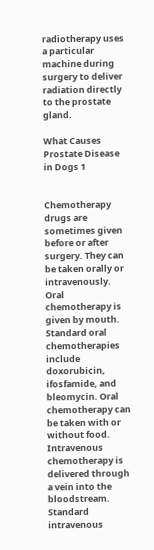radiotherapy uses a particular machine during surgery to deliver radiation directly to the prostate gland.

What Causes Prostate Disease in Dogs 1


Chemotherapy drugs are sometimes given before or after surgery. They can be taken orally or intravenously. Oral chemotherapy is given by mouth. Standard oral chemotherapies include doxorubicin, ifosfamide, and bleomycin. Oral chemotherapy can be taken with or without food. Intravenous chemotherapy is delivered through a vein into the bloodstream. Standard intravenous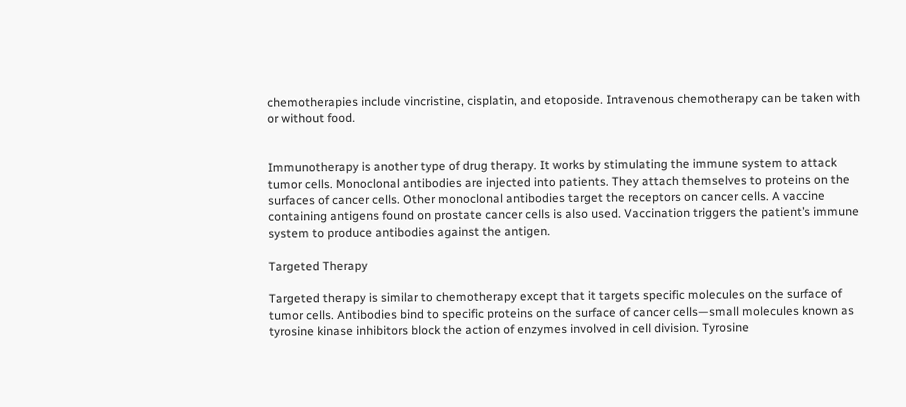chemotherapies include vincristine, cisplatin, and etoposide. Intravenous chemotherapy can be taken with or without food.


Immunotherapy is another type of drug therapy. It works by stimulating the immune system to attack tumor cells. Monoclonal antibodies are injected into patients. They attach themselves to proteins on the surfaces of cancer cells. Other monoclonal antibodies target the receptors on cancer cells. A vaccine containing antigens found on prostate cancer cells is also used. Vaccination triggers the patient’s immune system to produce antibodies against the antigen.

Targeted Therapy

Targeted therapy is similar to chemotherapy except that it targets specific molecules on the surface of tumor cells. Antibodies bind to specific proteins on the surface of cancer cells—small molecules known as tyrosine kinase inhibitors block the action of enzymes involved in cell division. Tyrosine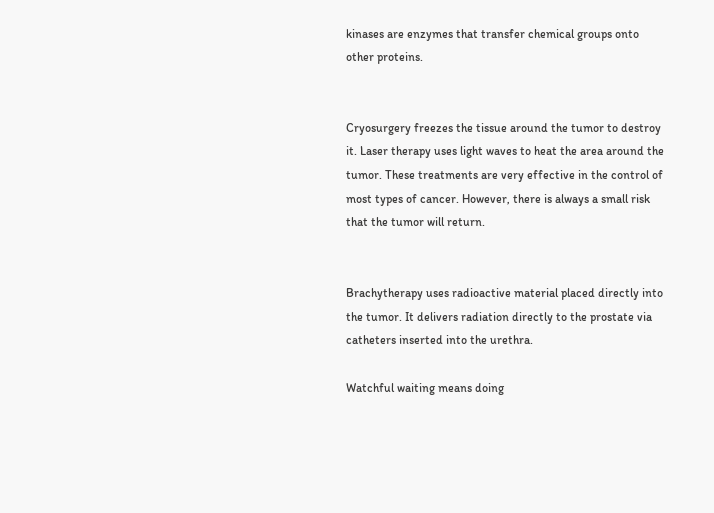kinases are enzymes that transfer chemical groups onto other proteins.


Cryosurgery freezes the tissue around the tumor to destroy it. Laser therapy uses light waves to heat the area around the tumor. These treatments are very effective in the control of most types of cancer. However, there is always a small risk that the tumor will return.


Brachytherapy uses radioactive material placed directly into the tumor. It delivers radiation directly to the prostate via catheters inserted into the urethra.

Watchful waiting means doing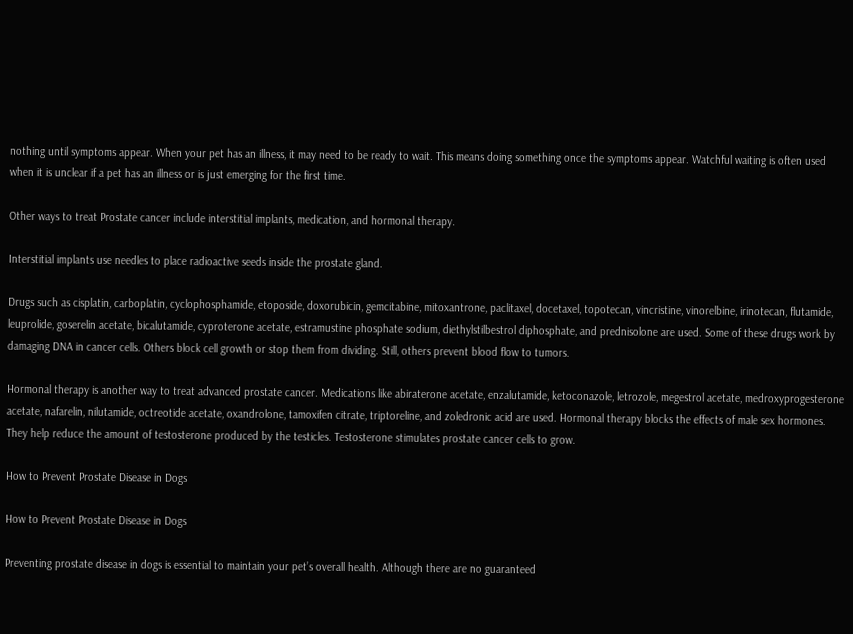nothing until symptoms appear. When your pet has an illness, it may need to be ready to wait. This means doing something once the symptoms appear. Watchful waiting is often used when it is unclear if a pet has an illness or is just emerging for the first time.

Other ways to treat Prostate cancer include interstitial implants, medication, and hormonal therapy.

Interstitial implants use needles to place radioactive seeds inside the prostate gland.

Drugs such as cisplatin, carboplatin, cyclophosphamide, etoposide, doxorubicin, gemcitabine, mitoxantrone, paclitaxel, docetaxel, topotecan, vincristine, vinorelbine, irinotecan, flutamide, leuprolide, goserelin acetate, bicalutamide, cyproterone acetate, estramustine phosphate sodium, diethylstilbestrol diphosphate, and prednisolone are used. Some of these drugs work by damaging DNA in cancer cells. Others block cell growth or stop them from dividing. Still, others prevent blood flow to tumors.

Hormonal therapy is another way to treat advanced prostate cancer. Medications like abiraterone acetate, enzalutamide, ketoconazole, letrozole, megestrol acetate, medroxyprogesterone acetate, nafarelin, nilutamide, octreotide acetate, oxandrolone, tamoxifen citrate, triptoreline, and zoledronic acid are used. Hormonal therapy blocks the effects of male sex hormones. They help reduce the amount of testosterone produced by the testicles. Testosterone stimulates prostate cancer cells to grow.

How to Prevent Prostate Disease in Dogs

How to Prevent Prostate Disease in Dogs

Preventing prostate disease in dogs is essential to maintain your pet’s overall health. Although there are no guaranteed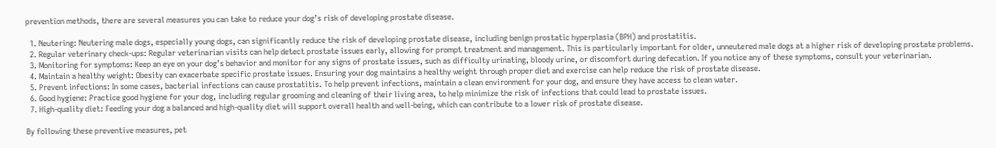prevention methods, there are several measures you can take to reduce your dog’s risk of developing prostate disease.

  1. Neutering: Neutering male dogs, especially young dogs, can significantly reduce the risk of developing prostate disease, including benign prostatic hyperplasia (BPH) and prostatitis.
  2. Regular veterinary check-ups: Regular veterinarian visits can help detect prostate issues early, allowing for prompt treatment and management. This is particularly important for older, unneutered male dogs at a higher risk of developing prostate problems.
  3. Monitoring for symptoms: Keep an eye on your dog’s behavior and monitor for any signs of prostate issues, such as difficulty urinating, bloody urine, or discomfort during defecation. If you notice any of these symptoms, consult your veterinarian.
  4. Maintain a healthy weight: Obesity can exacerbate specific prostate issues. Ensuring your dog maintains a healthy weight through proper diet and exercise can help reduce the risk of prostate disease.
  5. Prevent infections: In some cases, bacterial infections can cause prostatitis. To help prevent infections, maintain a clean environment for your dog, and ensure they have access to clean water.
  6. Good hygiene: Practice good hygiene for your dog, including regular grooming and cleaning of their living area, to help minimize the risk of infections that could lead to prostate issues.
  7. High-quality diet: Feeding your dog a balanced and high-quality diet will support overall health and well-being, which can contribute to a lower risk of prostate disease.

By following these preventive measures, pet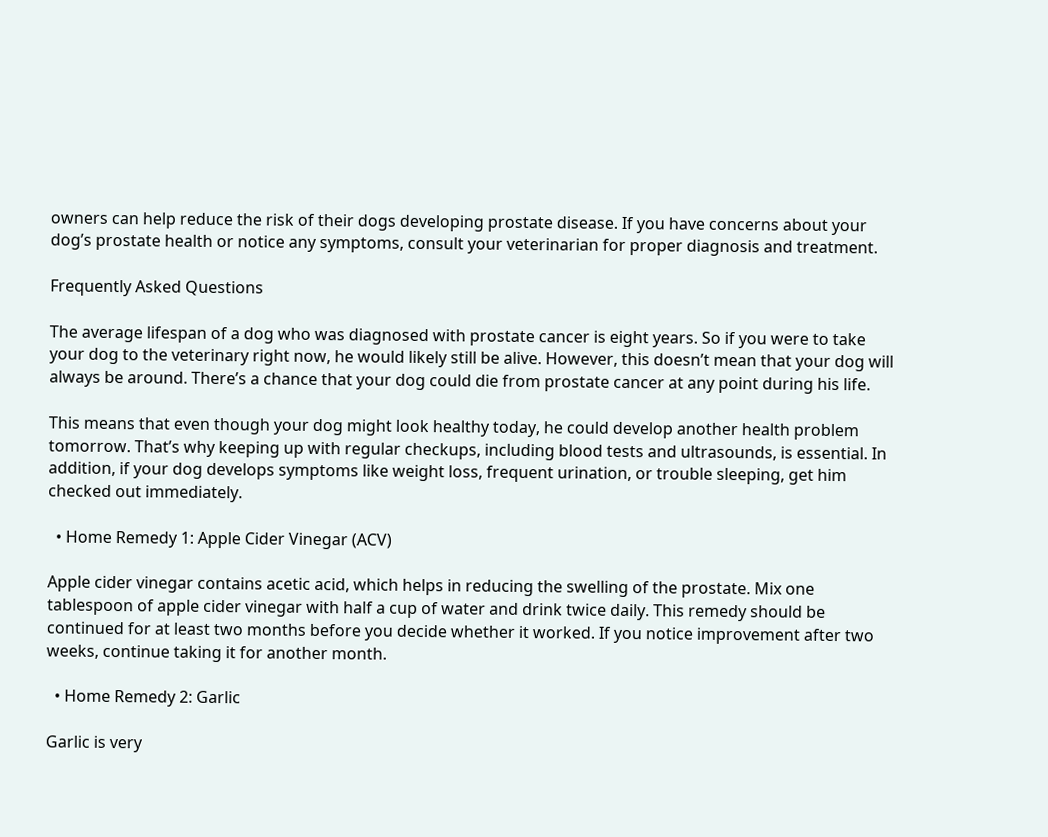owners can help reduce the risk of their dogs developing prostate disease. If you have concerns about your dog’s prostate health or notice any symptoms, consult your veterinarian for proper diagnosis and treatment.

Frequently Asked Questions

The average lifespan of a dog who was diagnosed with prostate cancer is eight years. So if you were to take your dog to the veterinary right now, he would likely still be alive. However, this doesn’t mean that your dog will always be around. There’s a chance that your dog could die from prostate cancer at any point during his life.

This means that even though your dog might look healthy today, he could develop another health problem tomorrow. That’s why keeping up with regular checkups, including blood tests and ultrasounds, is essential. In addition, if your dog develops symptoms like weight loss, frequent urination, or trouble sleeping, get him checked out immediately.

  • Home Remedy 1: Apple Cider Vinegar (ACV)

Apple cider vinegar contains acetic acid, which helps in reducing the swelling of the prostate. Mix one tablespoon of apple cider vinegar with half a cup of water and drink twice daily. This remedy should be continued for at least two months before you decide whether it worked. If you notice improvement after two weeks, continue taking it for another month.

  • Home Remedy 2: Garlic

Garlic is very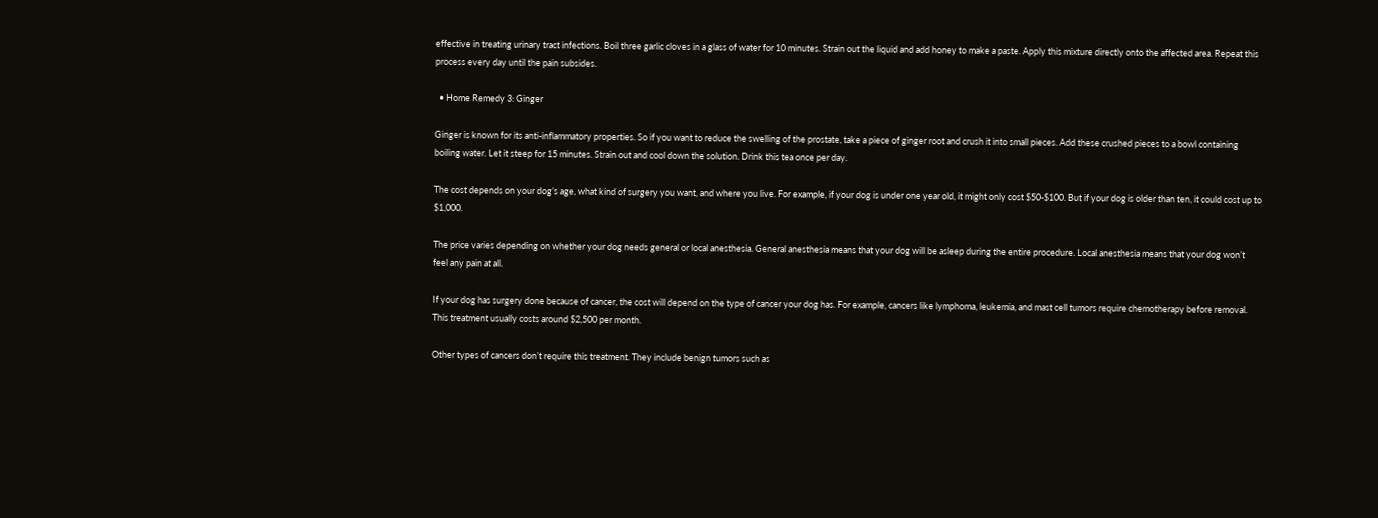effective in treating urinary tract infections. Boil three garlic cloves in a glass of water for 10 minutes. Strain out the liquid and add honey to make a paste. Apply this mixture directly onto the affected area. Repeat this process every day until the pain subsides.

  • Home Remedy 3: Ginger

Ginger is known for its anti-inflammatory properties. So if you want to reduce the swelling of the prostate, take a piece of ginger root and crush it into small pieces. Add these crushed pieces to a bowl containing boiling water. Let it steep for 15 minutes. Strain out and cool down the solution. Drink this tea once per day.

The cost depends on your dog’s age, what kind of surgery you want, and where you live. For example, if your dog is under one year old, it might only cost $50-$100. But if your dog is older than ten, it could cost up to $1,000.

The price varies depending on whether your dog needs general or local anesthesia. General anesthesia means that your dog will be asleep during the entire procedure. Local anesthesia means that your dog won’t feel any pain at all.

If your dog has surgery done because of cancer, the cost will depend on the type of cancer your dog has. For example, cancers like lymphoma, leukemia, and mast cell tumors require chemotherapy before removal. This treatment usually costs around $2,500 per month.

Other types of cancers don’t require this treatment. They include benign tumors such as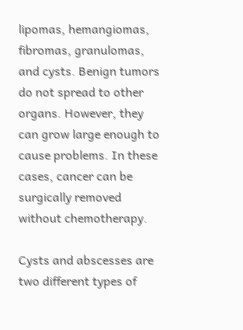lipomas, hemangiomas, fibromas, granulomas, and cysts. Benign tumors do not spread to other organs. However, they can grow large enough to cause problems. In these cases, cancer can be surgically removed without chemotherapy.

Cysts and abscesses are two different types of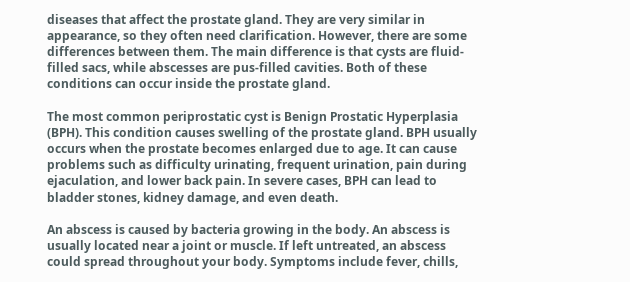diseases that affect the prostate gland. They are very similar in appearance, so they often need clarification. However, there are some differences between them. The main difference is that cysts are fluid-filled sacs, while abscesses are pus-filled cavities. Both of these conditions can occur inside the prostate gland.

The most common periprostatic cyst is Benign Prostatic Hyperplasia (BPH). This condition causes swelling of the prostate gland. BPH usually occurs when the prostate becomes enlarged due to age. It can cause problems such as difficulty urinating, frequent urination, pain during ejaculation, and lower back pain. In severe cases, BPH can lead to bladder stones, kidney damage, and even death.

An abscess is caused by bacteria growing in the body. An abscess is usually located near a joint or muscle. If left untreated, an abscess could spread throughout your body. Symptoms include fever, chills,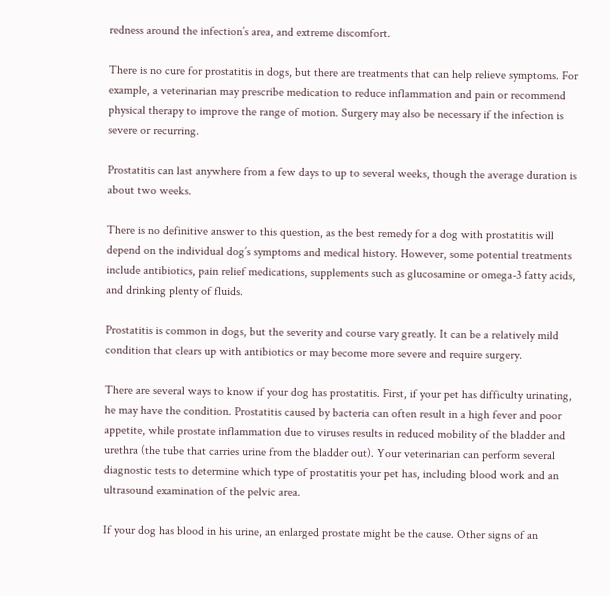redness around the infection’s area, and extreme discomfort.

There is no cure for prostatitis in dogs, but there are treatments that can help relieve symptoms. For example, a veterinarian may prescribe medication to reduce inflammation and pain or recommend physical therapy to improve the range of motion. Surgery may also be necessary if the infection is severe or recurring.

Prostatitis can last anywhere from a few days to up to several weeks, though the average duration is about two weeks.

There is no definitive answer to this question, as the best remedy for a dog with prostatitis will depend on the individual dog’s symptoms and medical history. However, some potential treatments include antibiotics, pain relief medications, supplements such as glucosamine or omega-3 fatty acids, and drinking plenty of fluids.

Prostatitis is common in dogs, but the severity and course vary greatly. It can be a relatively mild condition that clears up with antibiotics or may become more severe and require surgery.

There are several ways to know if your dog has prostatitis. First, if your pet has difficulty urinating, he may have the condition. Prostatitis caused by bacteria can often result in a high fever and poor appetite, while prostate inflammation due to viruses results in reduced mobility of the bladder and urethra (the tube that carries urine from the bladder out). Your veterinarian can perform several diagnostic tests to determine which type of prostatitis your pet has, including blood work and an ultrasound examination of the pelvic area.

If your dog has blood in his urine, an enlarged prostate might be the cause. Other signs of an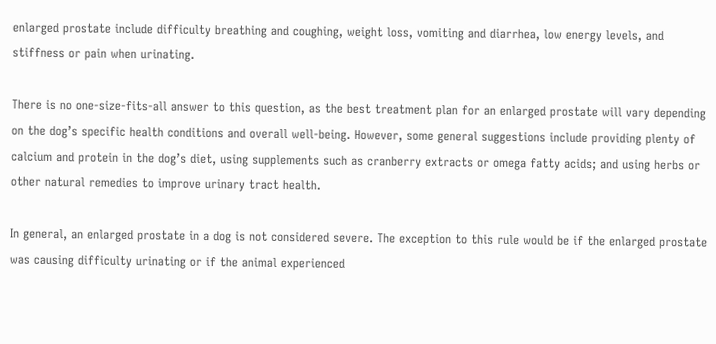enlarged prostate include difficulty breathing and coughing, weight loss, vomiting and diarrhea, low energy levels, and stiffness or pain when urinating.

There is no one-size-fits-all answer to this question, as the best treatment plan for an enlarged prostate will vary depending on the dog’s specific health conditions and overall well-being. However, some general suggestions include providing plenty of calcium and protein in the dog’s diet, using supplements such as cranberry extracts or omega fatty acids; and using herbs or other natural remedies to improve urinary tract health.

In general, an enlarged prostate in a dog is not considered severe. The exception to this rule would be if the enlarged prostate was causing difficulty urinating or if the animal experienced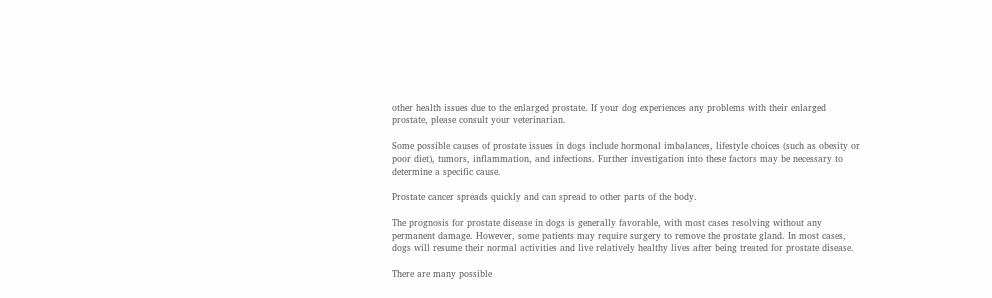other health issues due to the enlarged prostate. If your dog experiences any problems with their enlarged prostate, please consult your veterinarian.

Some possible causes of prostate issues in dogs include hormonal imbalances, lifestyle choices (such as obesity or poor diet), tumors, inflammation, and infections. Further investigation into these factors may be necessary to determine a specific cause.

Prostate cancer spreads quickly and can spread to other parts of the body.

The prognosis for prostate disease in dogs is generally favorable, with most cases resolving without any permanent damage. However, some patients may require surgery to remove the prostate gland. In most cases, dogs will resume their normal activities and live relatively healthy lives after being treated for prostate disease.

There are many possible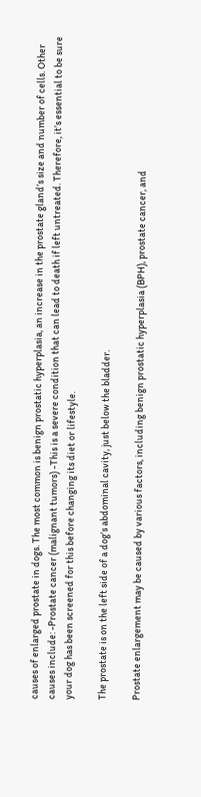causes of enlarged prostate in dogs. The most common is benign prostatic hyperplasia, an increase in the prostate gland’s size and number of cells. Other causes include: -Prostate cancer (malignant tumors) -This is a severe condition that can lead to death if left untreated. Therefore, it’s essential to be sure your dog has been screened for this before changing its diet or lifestyle.

The prostate is on the left side of a dog’s abdominal cavity, just below the bladder.

Prostate enlargement may be caused by various factors, including benign prostatic hyperplasia (BPH), prostate cancer, and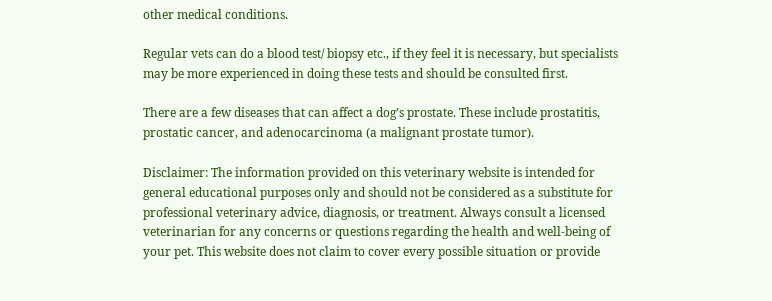other medical conditions.

Regular vets can do a blood test/ biopsy etc., if they feel it is necessary, but specialists may be more experienced in doing these tests and should be consulted first.

There are a few diseases that can affect a dog’s prostate. These include prostatitis, prostatic cancer, and adenocarcinoma (a malignant prostate tumor).

Disclaimer: The information provided on this veterinary website is intended for general educational purposes only and should not be considered as a substitute for professional veterinary advice, diagnosis, or treatment. Always consult a licensed veterinarian for any concerns or questions regarding the health and well-being of your pet. This website does not claim to cover every possible situation or provide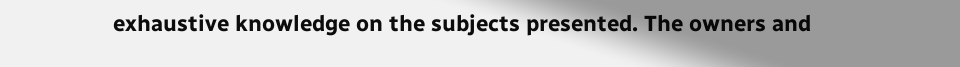exhaustive knowledge on the subjects presented. The owners and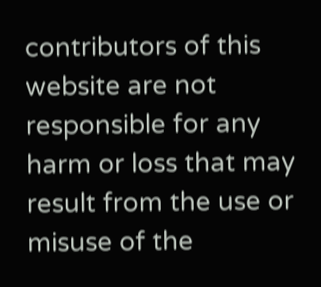contributors of this website are not responsible for any harm or loss that may result from the use or misuse of the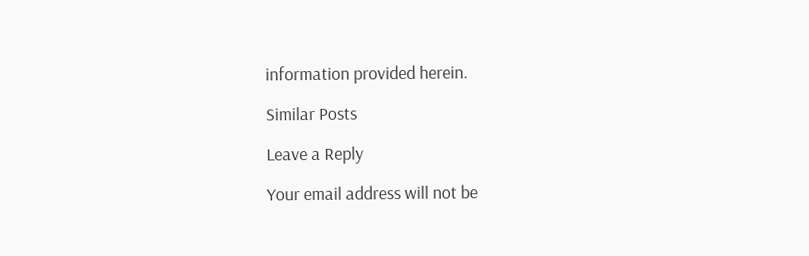information provided herein.

Similar Posts

Leave a Reply

Your email address will not be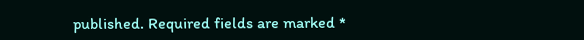published. Required fields are marked *